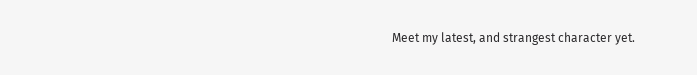Meet my latest, and strangest character yet.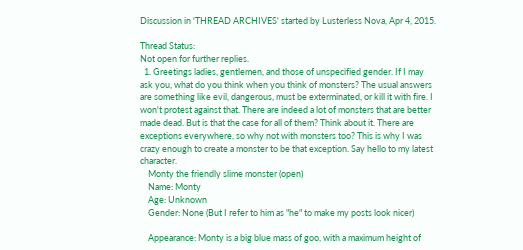Discussion in 'THREAD ARCHIVES' started by Lusterless Nova, Apr 4, 2015.

Thread Status:
Not open for further replies.
  1. Greetings ladies, gentlemen, and those of unspecified gender. If I may ask you, what do you think when you think of monsters? The usual answers are something like evil, dangerous, must be exterminated, or kill it with fire. I won't protest against that. There are indeed a lot of monsters that are better made dead. But is that the case for all of them? Think about it. There are exceptions everywhere, so why not with monsters too? This is why I was crazy enough to create a monster to be that exception. Say hello to my latest character.
    Monty the friendly slime monster (open)
    Name: Monty
    Age: Unknown
    Gender: None (But I refer to him as "he" to make my posts look nicer)

    Appearance: Monty is a big blue mass of goo, with a maximum height of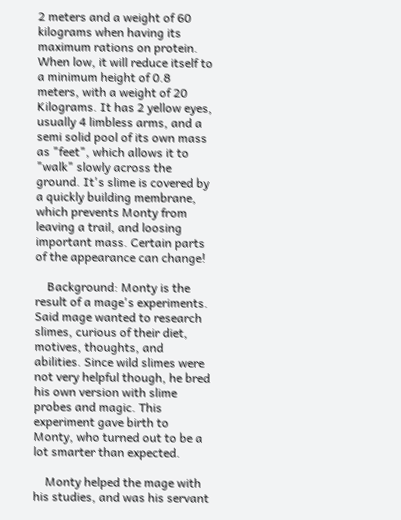2 meters and a weight of 60 kilograms when having its maximum rations on protein. When low, it will reduce itself to a minimum height of 0.8 meters, with a weight of 20 Kilograms. It has 2 yellow eyes, usually 4 limbless arms, and a semi solid pool of its own mass as "feet", which allows it to "walk" slowly across the ground. It's slime is covered by a quickly building membrane, which prevents Monty from leaving a trail, and loosing important mass. Certain parts of the appearance can change!

    Background: Monty is the result of a mage's experiments. Said mage wanted to research slimes, curious of their diet, motives, thoughts, and abilities. Since wild slimes were not very helpful though, he bred his own version with slime probes and magic. This experiment gave birth to Monty, who turned out to be a lot smarter than expected.

    Monty helped the mage with his studies, and was his servant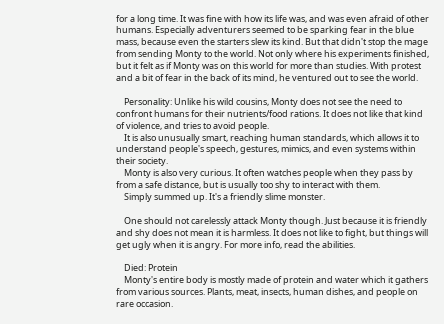for a long time. It was fine with how its life was, and was even afraid of other humans. Especially adventurers seemed to be sparking fear in the blue mass, because even the starters slew its kind. But that didn't stop the mage from sending Monty to the world. Not only where his experiments finished, but it felt as if Monty was on this world for more than studies. With protest and a bit of fear in the back of its mind, he ventured out to see the world.

    Personality: Unlike his wild cousins, Monty does not see the need to confront humans for their nutrients/food rations. It does not like that kind of violence, and tries to avoid people.
    It is also unusually smart, reaching human standards, which allows it to understand people's speech, gestures, mimics, and even systems within their society.
    Monty is also very curious. It often watches people when they pass by from a safe distance, but is usually too shy to interact with them.
    Simply summed up. It's a friendly slime monster.

    One should not carelessly attack Monty though. Just because it is friendly and shy does not mean it is harmless. It does not like to fight, but things will get ugly when it is angry. For more info, read the abilities.

    Died: Protein
    Monty's entire body is mostly made of protein and water which it gathers from various sources. Plants, meat, insects, human dishes, and people on rare occasion.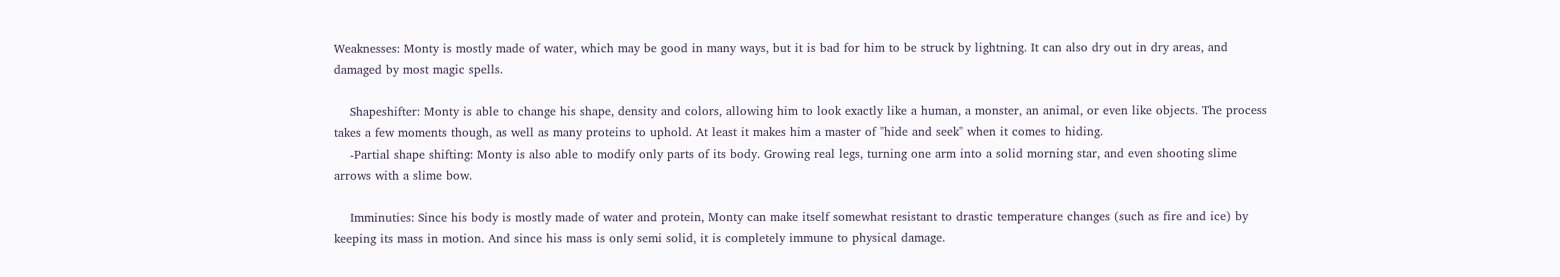Weaknesses: Monty is mostly made of water, which may be good in many ways, but it is bad for him to be struck by lightning. It can also dry out in dry areas, and damaged by most magic spells.

    Shapeshifter: Monty is able to change his shape, density and colors, allowing him to look exactly like a human, a monster, an animal, or even like objects. The process takes a few moments though, as well as many proteins to uphold. At least it makes him a master of "hide and seek" when it comes to hiding.
    -Partial shape shifting: Monty is also able to modify only parts of its body. Growing real legs, turning one arm into a solid morning star, and even shooting slime arrows with a slime bow.

    Imminuties: Since his body is mostly made of water and protein, Monty can make itself somewhat resistant to drastic temperature changes (such as fire and ice) by keeping its mass in motion. And since his mass is only semi solid, it is completely immune to physical damage.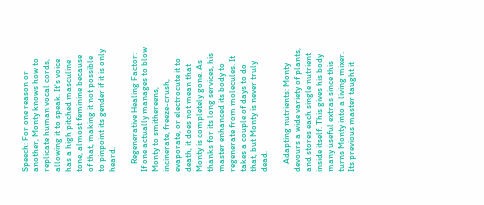Speech: For one reason or another, Monty knows how to replicate human vocal cords, allowing it to speak. It's voice has a high pitched masculine tone, almost feminine because of that, making it not possible to pinpoint its gender if it is only heard.

    Regenerative Healing Factor: If one actually manages to blow Monty to smithereens, incinerate, freeze-crush, evaporate, or electrocute it to death, it does not mean that Monty is completely gone. As thanks for its long services, his master enhanced its body to regenerate from molecules. It takes a couple of days to do that, but Monty is never truly dead.

    Adapting nutrients: Monty devours a wide variety of plants, and stores each single nutrient inside itself. This gives his body many useful extras since this turns Monty into a living mixer. Its previous master taught it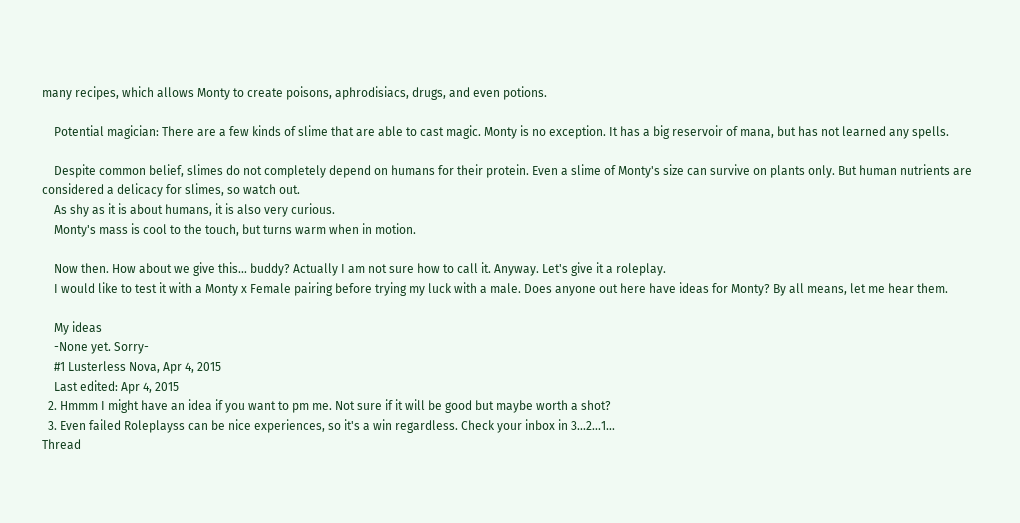many recipes, which allows Monty to create poisons, aphrodisiacs, drugs, and even potions.

    Potential magician: There are a few kinds of slime that are able to cast magic. Monty is no exception. It has a big reservoir of mana, but has not learned any spells.

    Despite common belief, slimes do not completely depend on humans for their protein. Even a slime of Monty's size can survive on plants only. But human nutrients are considered a delicacy for slimes, so watch out.
    As shy as it is about humans, it is also very curious.
    Monty's mass is cool to the touch, but turns warm when in motion.

    Now then. How about we give this... buddy? Actually I am not sure how to call it. Anyway. Let's give it a roleplay.
    I would like to test it with a Monty x Female pairing before trying my luck with a male. Does anyone out here have ideas for Monty? By all means, let me hear them.

    My ideas
    -None yet. Sorry-
    #1 Lusterless Nova, Apr 4, 2015
    Last edited: Apr 4, 2015
  2. Hmmm I might have an idea if you want to pm me. Not sure if it will be good but maybe worth a shot?
  3. Even failed Roleplayss can be nice experiences, so it's a win regardless. Check your inbox in 3...2...1...
Thread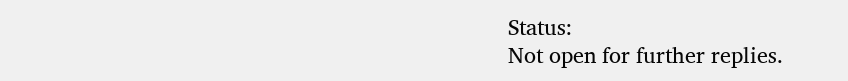Status:
Not open for further replies.